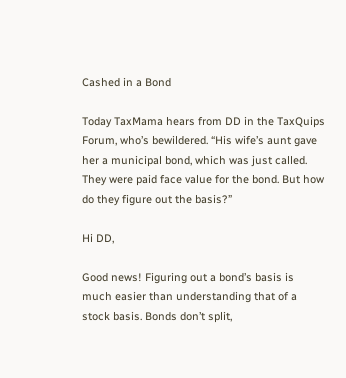Cashed in a Bond

Today TaxMama hears from DD in the TaxQuips Forum, who’s bewildered. “His wife’s aunt gave her a municipal bond, which was just called. They were paid face value for the bond. But how do they figure out the basis?”

Hi DD,

Good news! Figuring out a bond’s basis is much easier than understanding that of a stock basis. Bonds don’t split,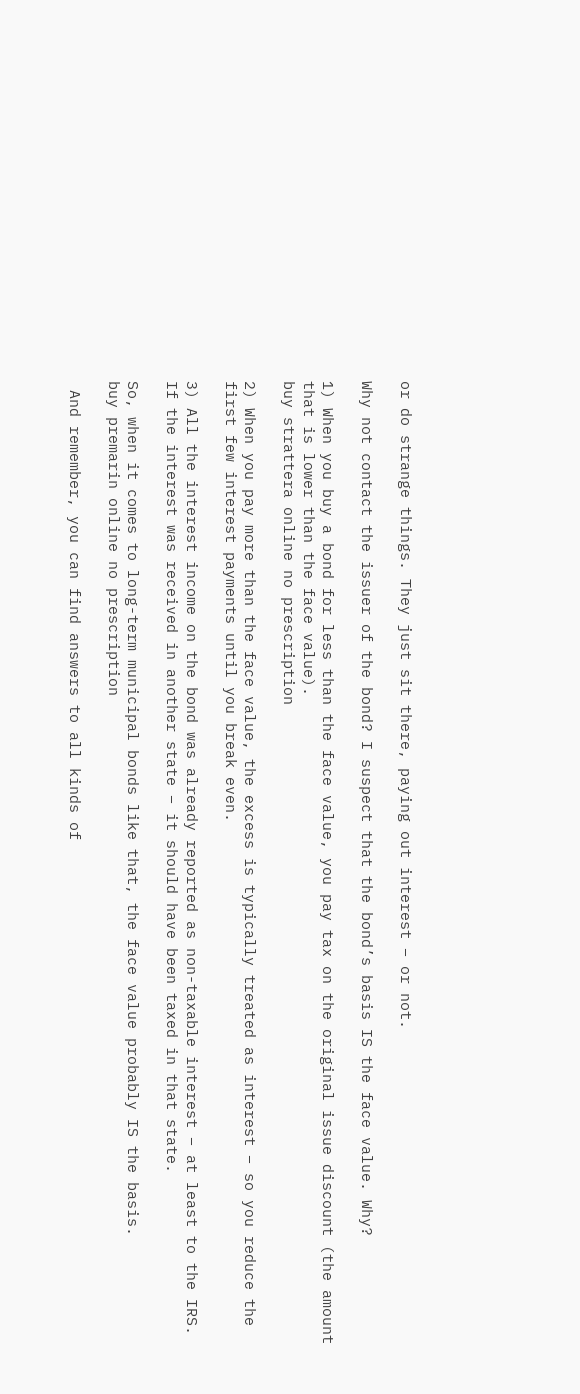or do strange things. They just sit there, paying out interest – or not.

Why not contact the issuer of the bond? I suspect that the bond’s basis IS the face value. Why?

1) When you buy a bond for less than the face value, you pay tax on the original issue discount (the amount that is lower than the face value).
buy strattera online no prescription

2) When you pay more than the face value, the excess is typically treated as interest – so you reduce the first few interest payments until you break even.

3) All the interest income on the bond was already reported as non-taxable interest – at least to the IRS. If the interest was received in another state – it should have been taxed in that state.

So, when it comes to long-term municipal bonds like that, the face value probably IS the basis.
buy premarin online no prescription

 And remember, you can find answers to all kinds of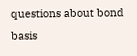questions about bond basis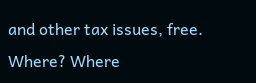and other tax issues, free. Where? Where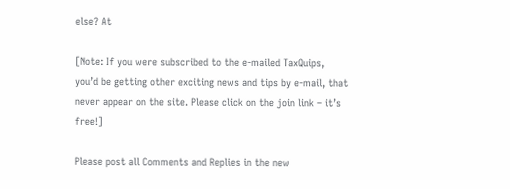else? At

[Note: If you were subscribed to the e-mailed TaxQuips, you’d be getting other exciting news and tips by e-mail, that never appear on the site. Please click on the join link – it’s free!]

Please post all Comments and Replies in the new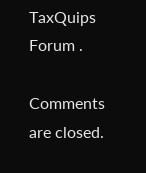TaxQuips Forum .

Comments are closed.